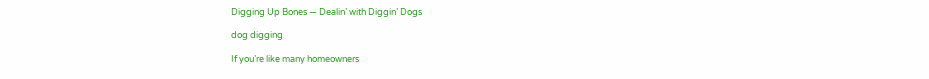Digging Up Bones — Dealin’ with Diggin’ Dogs

dog digging

If you’re like many homeowners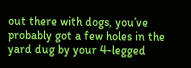out there with dogs, you’ve probably got a few holes in the yard dug by your 4-legged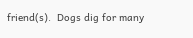friend(s).  Dogs dig for many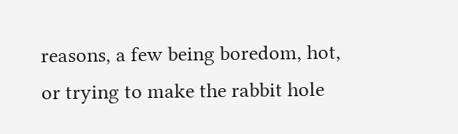reasons, a few being boredom, hot, or trying to make the rabbit hole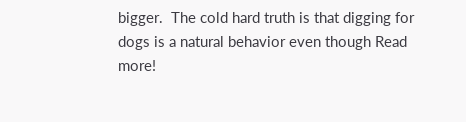bigger.  The cold hard truth is that digging for dogs is a natural behavior even though Read more!